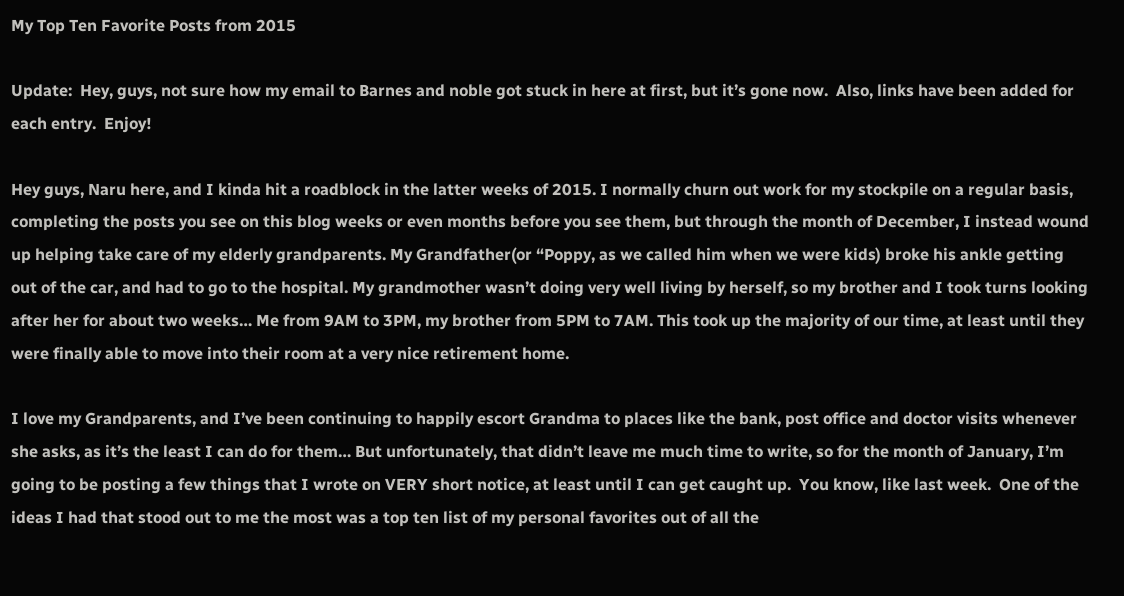My Top Ten Favorite Posts from 2015

Update:  Hey, guys, not sure how my email to Barnes and noble got stuck in here at first, but it’s gone now.  Also, links have been added for each entry.  Enjoy!

Hey guys, Naru here, and I kinda hit a roadblock in the latter weeks of 2015. I normally churn out work for my stockpile on a regular basis, completing the posts you see on this blog weeks or even months before you see them, but through the month of December, I instead wound up helping take care of my elderly grandparents. My Grandfather(or “Poppy, as we called him when we were kids) broke his ankle getting out of the car, and had to go to the hospital. My grandmother wasn’t doing very well living by herself, so my brother and I took turns looking after her for about two weeks… Me from 9AM to 3PM, my brother from 5PM to 7AM. This took up the majority of our time, at least until they were finally able to move into their room at a very nice retirement home.

I love my Grandparents, and I’ve been continuing to happily escort Grandma to places like the bank, post office and doctor visits whenever she asks, as it’s the least I can do for them… But unfortunately, that didn’t leave me much time to write, so for the month of January, I’m going to be posting a few things that I wrote on VERY short notice, at least until I can get caught up.  You know, like last week.  One of the ideas I had that stood out to me the most was a top ten list of my personal favorites out of all the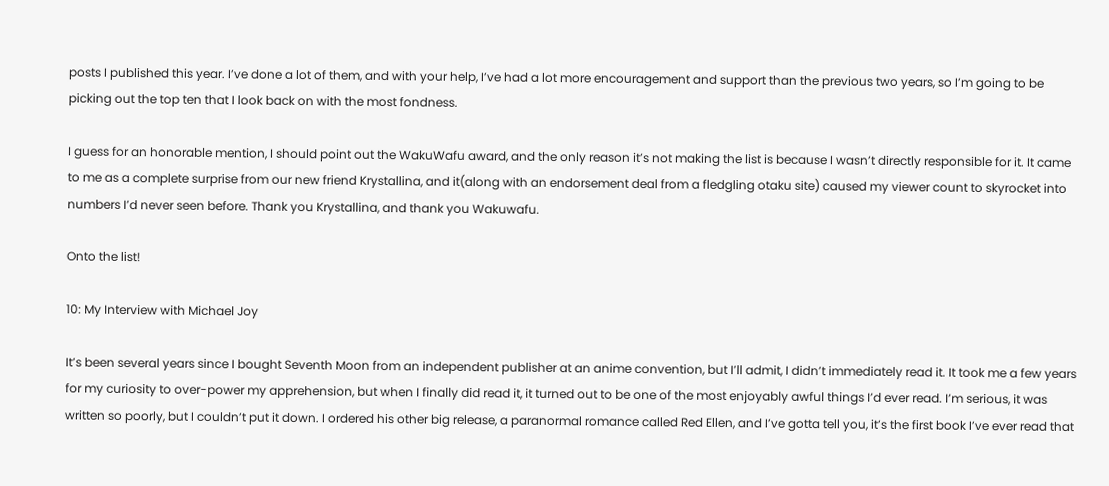posts I published this year. I’ve done a lot of them, and with your help, I’ve had a lot more encouragement and support than the previous two years, so I’m going to be picking out the top ten that I look back on with the most fondness.

I guess for an honorable mention, I should point out the WakuWafu award, and the only reason it’s not making the list is because I wasn’t directly responsible for it. It came to me as a complete surprise from our new friend Krystallina, and it(along with an endorsement deal from a fledgling otaku site) caused my viewer count to skyrocket into numbers I’d never seen before. Thank you Krystallina, and thank you Wakuwafu.

Onto the list!

10: My Interview with Michael Joy

It’s been several years since I bought Seventh Moon from an independent publisher at an anime convention, but I’ll admit, I didn’t immediately read it. It took me a few years for my curiosity to over-power my apprehension, but when I finally did read it, it turned out to be one of the most enjoyably awful things I’d ever read. I’m serious, it was written so poorly, but I couldn’t put it down. I ordered his other big release, a paranormal romance called Red Ellen, and I’ve gotta tell you, it’s the first book I’ve ever read that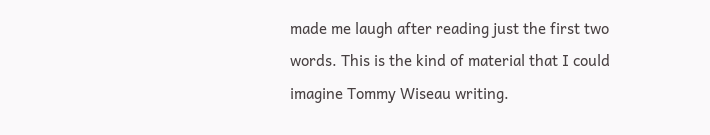made me laugh after reading just the first two words. This is the kind of material that I could imagine Tommy Wiseau writing.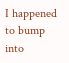I happened to bump into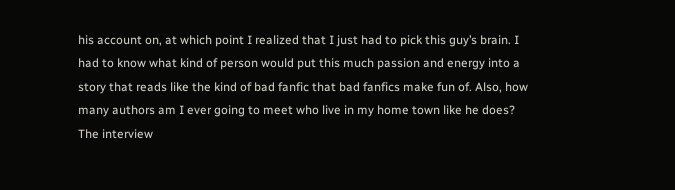his account on, at which point I realized that I just had to pick this guy’s brain. I had to know what kind of person would put this much passion and energy into a story that reads like the kind of bad fanfic that bad fanfics make fun of. Also, how many authors am I ever going to meet who live in my home town like he does? The interview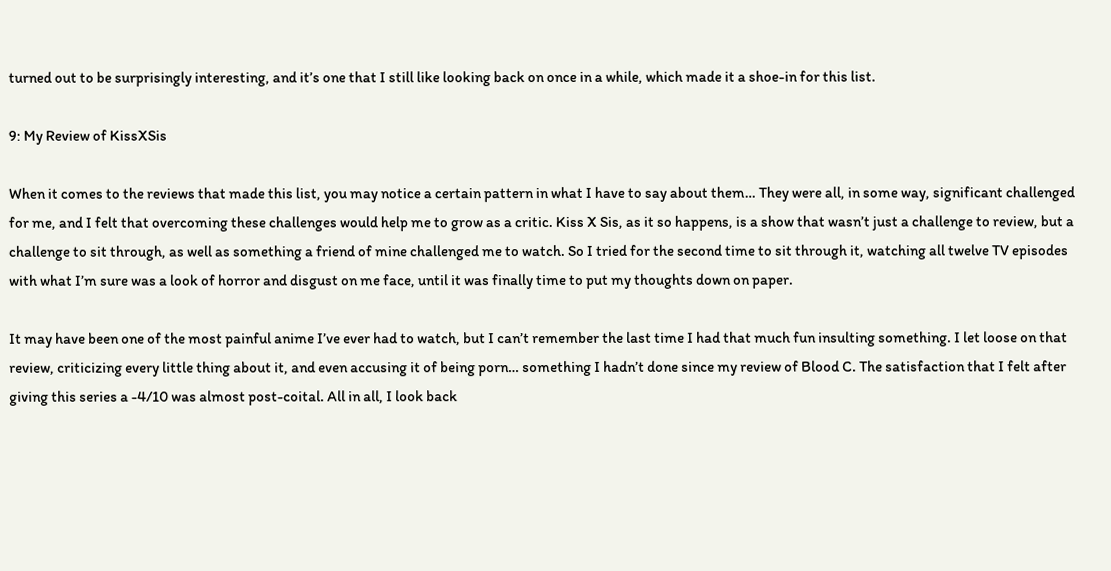turned out to be surprisingly interesting, and it’s one that I still like looking back on once in a while, which made it a shoe-in for this list.

9: My Review of KissXSis

When it comes to the reviews that made this list, you may notice a certain pattern in what I have to say about them… They were all, in some way, significant challenged for me, and I felt that overcoming these challenges would help me to grow as a critic. Kiss X Sis, as it so happens, is a show that wasn’t just a challenge to review, but a challenge to sit through, as well as something a friend of mine challenged me to watch. So I tried for the second time to sit through it, watching all twelve TV episodes with what I’m sure was a look of horror and disgust on me face, until it was finally time to put my thoughts down on paper.

It may have been one of the most painful anime I’ve ever had to watch, but I can’t remember the last time I had that much fun insulting something. I let loose on that review, criticizing every little thing about it, and even accusing it of being porn… something I hadn’t done since my review of Blood C. The satisfaction that I felt after giving this series a -4/10 was almost post-coital. All in all, I look back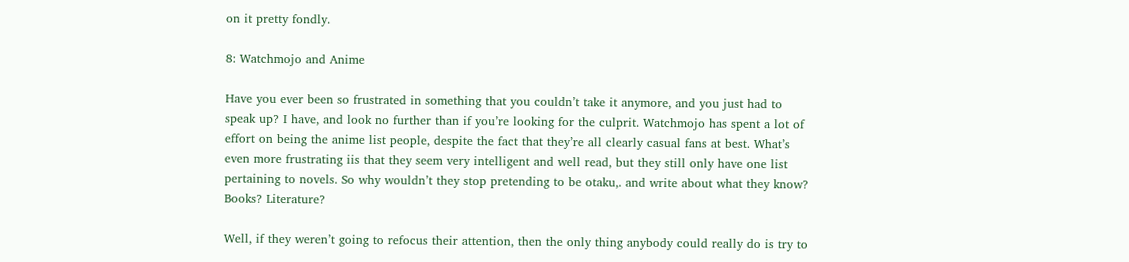on it pretty fondly.

8: Watchmojo and Anime

Have you ever been so frustrated in something that you couldn’t take it anymore, and you just had to speak up? I have, and look no further than if you’re looking for the culprit. Watchmojo has spent a lot of effort on being the anime list people, despite the fact that they’re all clearly casual fans at best. What’s even more frustrating iis that they seem very intelligent and well read, but they still only have one list pertaining to novels. So why wouldn’t they stop pretending to be otaku,. and write about what they know? Books? Literature?

Well, if they weren’t going to refocus their attention, then the only thing anybody could really do is try to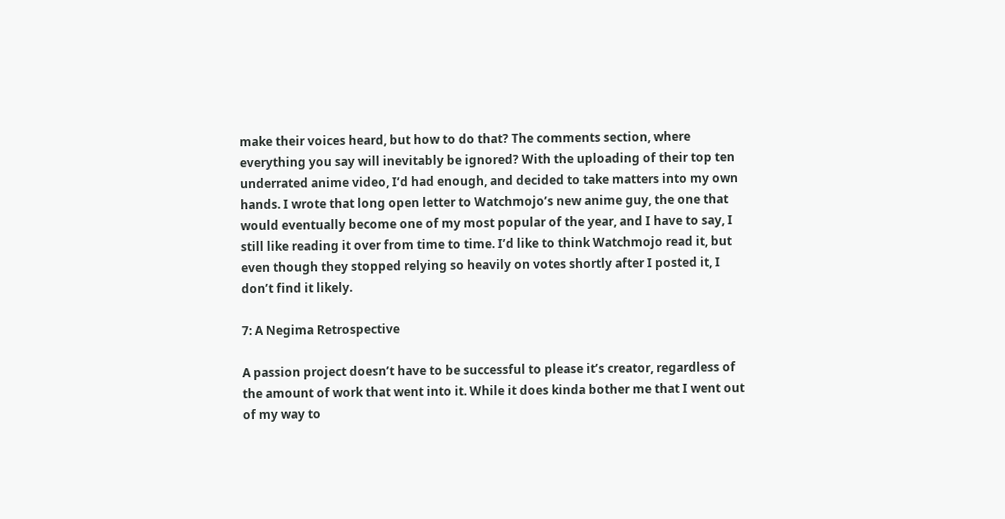make their voices heard, but how to do that? The comments section, where everything you say will inevitably be ignored? With the uploading of their top ten underrated anime video, I’d had enough, and decided to take matters into my own hands. I wrote that long open letter to Watchmojo’s new anime guy, the one that would eventually become one of my most popular of the year, and I have to say, I still like reading it over from time to time. I’d like to think Watchmojo read it, but even though they stopped relying so heavily on votes shortly after I posted it, I don’t find it likely.

7: A Negima Retrospective

A passion project doesn’t have to be successful to please it’s creator, regardless of the amount of work that went into it. While it does kinda bother me that I went out of my way to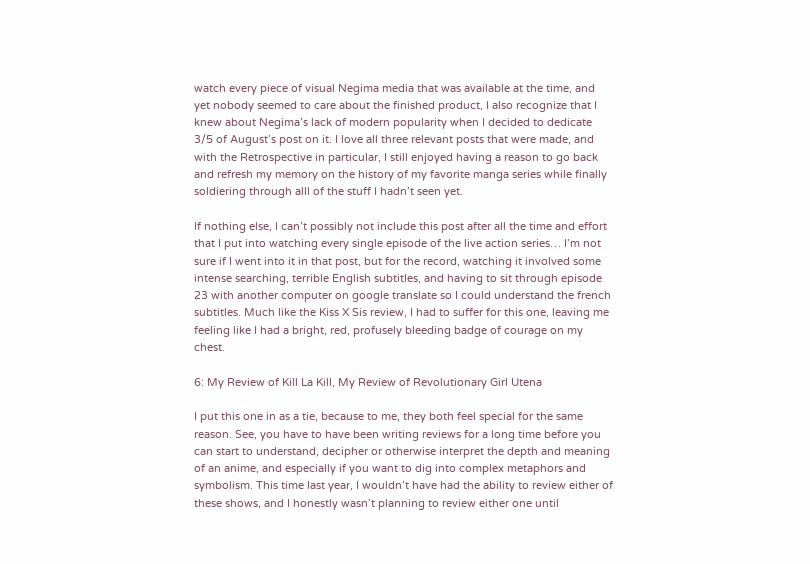watch every piece of visual Negima media that was available at the time, and yet nobody seemed to care about the finished product, I also recognize that I knew about Negima’s lack of modern popularity when I decided to dedicate 3/5 of August’s post on it. I love all three relevant posts that were made, and with the Retrospective in particular, I still enjoyed having a reason to go back and refresh my memory on the history of my favorite manga series while finally soldiering through alll of the stuff I hadn’t seen yet.

If nothing else, I can’t possibly not include this post after all the time and effort that I put into watching every single episode of the live action series… I’m not sure if I went into it in that post, but for the record, watching it involved some intense searching, terrible English subtitles, and having to sit through episode 23 with another computer on google translate so I could understand the french subtitles. Much like the Kiss X Sis review, I had to suffer for this one, leaving me feeling like I had a bright, red, profusely bleeding badge of courage on my chest.

6: My Review of Kill La Kill, My Review of Revolutionary Girl Utena

I put this one in as a tie, because to me, they both feel special for the same reason. See, you have to have been writing reviews for a long time before you can start to understand, decipher or otherwise interpret the depth and meaning of an anime, and especially if you want to dig into complex metaphors and symbolism. This time last year, I wouldn’t have had the ability to review either of these shows, and I honestly wasn’t planning to review either one until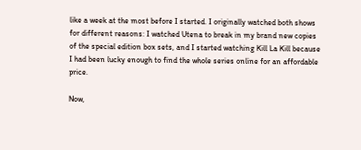like a week at the most before I started. I originally watched both shows for different reasons: I watched Utena to break in my brand new copies of the special edition box sets, and I started watching Kill La Kill because I had been lucky enough to find the whole series online for an affordable price.

Now,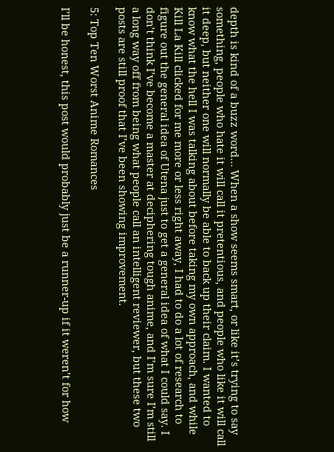depth is kind of a buzz word… When a show seems smart, or like it’s trying to say something, people who hate it will call it pretentious, and people who like it will call it deep, but neither one will normally be able to back up their claim. I wanted to know what the hell I was talking about before taking my own approach, and while Kill La Kill clicked for me more or less right away, I had to do a lot of research to figure out the general idea of Utena just to get a general idea of what I could say. I don’t think I’ve become a master at deciphering tough anime, and I’m sure I’m still a long way off from being what people call an intelligent reviewer, but these two posts are still proof that I’ve been showing improvement.

5: Top Ten Worst Anime Romances

I’ll be honest, this post would probably just be a runner-up if it weren’t for how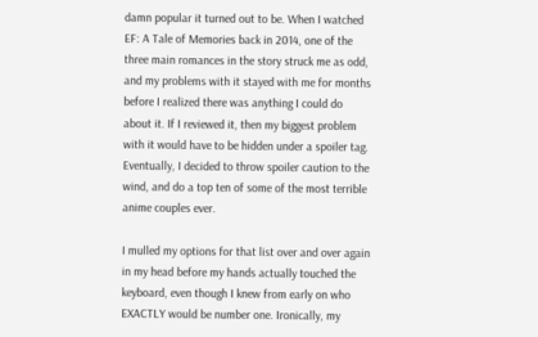damn popular it turned out to be. When I watched EF: A Tale of Memories back in 2014, one of the three main romances in the story struck me as odd, and my problems with it stayed with me for months before I realized there was anything I could do about it. If I reviewed it, then my biggest problem with it would have to be hidden under a spoiler tag. Eventually, I decided to throw spoiler caution to the wind, and do a top ten of some of the most terrible anime couples ever.

I mulled my options for that list over and over again in my head before my hands actually touched the keyboard, even though I knew from early on who EXACTLY would be number one. Ironically, my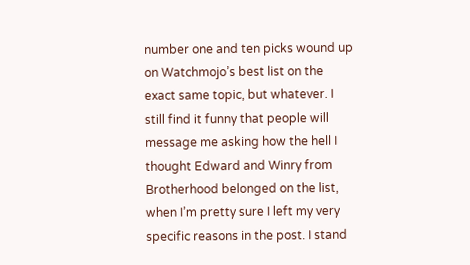number one and ten picks wound up on Watchmojo’s best list on the exact same topic, but whatever. I still find it funny that people will message me asking how the hell I thought Edward and Winry from Brotherhood belonged on the list, when I’m pretty sure I left my very specific reasons in the post. I stand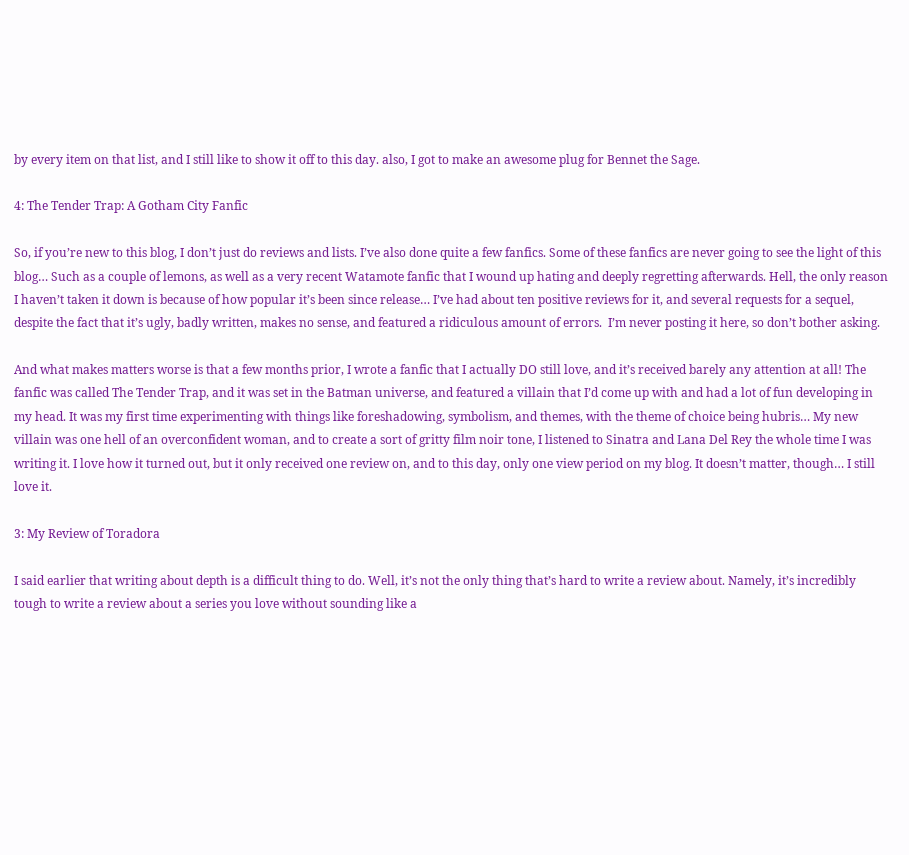by every item on that list, and I still like to show it off to this day. also, I got to make an awesome plug for Bennet the Sage.

4: The Tender Trap: A Gotham City Fanfic

So, if you’re new to this blog, I don’t just do reviews and lists. I’ve also done quite a few fanfics. Some of these fanfics are never going to see the light of this blog… Such as a couple of lemons, as well as a very recent Watamote fanfic that I wound up hating and deeply regretting afterwards. Hell, the only reason I haven’t taken it down is because of how popular it’s been since release… I’ve had about ten positive reviews for it, and several requests for a sequel, despite the fact that it’s ugly, badly written, makes no sense, and featured a ridiculous amount of errors.  I’m never posting it here, so don’t bother asking.

And what makes matters worse is that a few months prior, I wrote a fanfic that I actually DO still love, and it’s received barely any attention at all! The fanfic was called The Tender Trap, and it was set in the Batman universe, and featured a villain that I’d come up with and had a lot of fun developing in my head. It was my first time experimenting with things like foreshadowing, symbolism, and themes, with the theme of choice being hubris… My new villain was one hell of an overconfident woman, and to create a sort of gritty film noir tone, I listened to Sinatra and Lana Del Rey the whole time I was writing it. I love how it turned out, but it only received one review on, and to this day, only one view period on my blog. It doesn’t matter, though… I still love it.

3: My Review of Toradora

I said earlier that writing about depth is a difficult thing to do. Well, it’s not the only thing that’s hard to write a review about. Namely, it’s incredibly tough to write a review about a series you love without sounding like a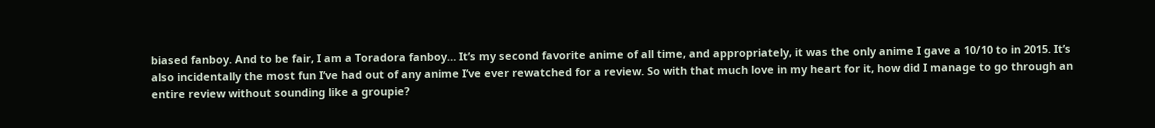biased fanboy. And to be fair, I am a Toradora fanboy… It’s my second favorite anime of all time, and appropriately, it was the only anime I gave a 10/10 to in 2015. It’s also incidentally the most fun I’ve had out of any anime I’ve ever rewatched for a review. So with that much love in my heart for it, how did I manage to go through an entire review without sounding like a groupie?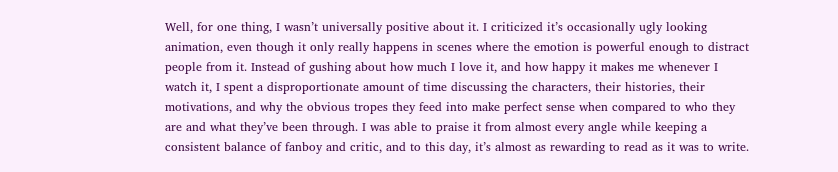Well, for one thing, I wasn’t universally positive about it. I criticized it’s occasionally ugly looking animation, even though it only really happens in scenes where the emotion is powerful enough to distract people from it. Instead of gushing about how much I love it, and how happy it makes me whenever I watch it, I spent a disproportionate amount of time discussing the characters, their histories, their motivations, and why the obvious tropes they feed into make perfect sense when compared to who they are and what they’ve been through. I was able to praise it from almost every angle while keeping a consistent balance of fanboy and critic, and to this day, it’s almost as rewarding to read as it was to write.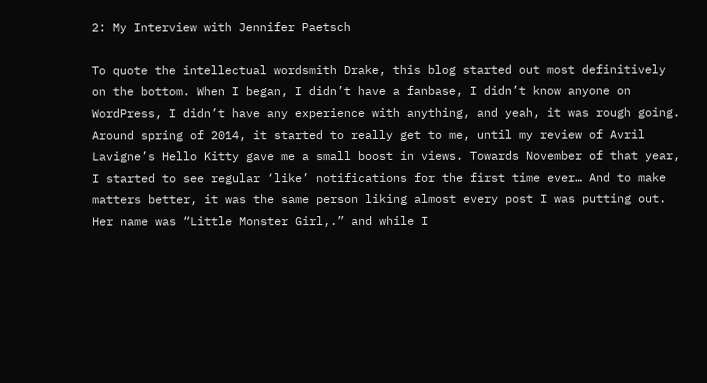2: My Interview with Jennifer Paetsch

To quote the intellectual wordsmith Drake, this blog started out most definitively on the bottom. When I began, I didn’t have a fanbase, I didn’t know anyone on WordPress, I didn’t have any experience with anything, and yeah, it was rough going. Around spring of 2014, it started to really get to me, until my review of Avril Lavigne’s Hello Kitty gave me a small boost in views. Towards November of that year, I started to see regular ‘like’ notifications for the first time ever… And to make matters better, it was the same person liking almost every post I was putting out. Her name was “Little Monster Girl,.” and while I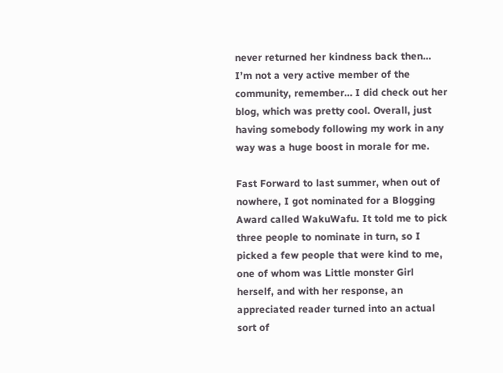never returned her kindness back then… I’m not a very active member of the community, remember… I did check out her blog, which was pretty cool. Overall, just having somebody following my work in any way was a huge boost in morale for me.

Fast Forward to last summer, when out of nowhere, I got nominated for a Blogging Award called WakuWafu. It told me to pick three people to nominate in turn, so I picked a few people that were kind to me, one of whom was Little monster Girl herself, and with her response, an appreciated reader turned into an actual sort of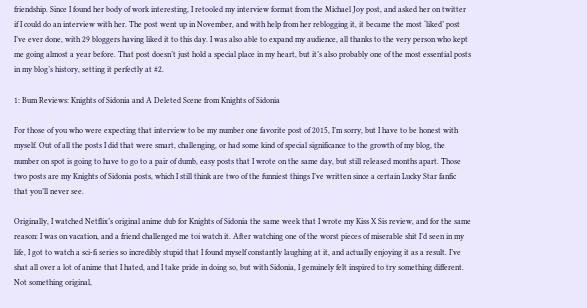friendship. Since I found her body of work interesting, I retooled my interview format from the Michael Joy post, and asked her on twitter if I could do an interview with her. The post went up in November, and with help from her reblogging it, it became the most ‘liked’ post I’ve ever done, with 29 bloggers having liked it to this day. I was also able to expand my audience, all thanks to the very person who kept me going almost a year before. That post doesn’t just hold a special place in my heart, but it’s also probably one of the most essential posts in my blog’s history, setting it perfectly at #2.

1: Bum Reviews: Knights of Sidonia and A Deleted Scene from Knights of Sidonia

For those of you who were expecting that interview to be my number one favorite post of 2015, I’m sorry, but I have to be honest with myself. Out of all the posts I did that were smart, challenging, or had some kind of special significance to the growth of my blog, the number on spot is going to have to go to a pair of dumb, easy posts that I wrote on the same day, but still released months apart. Those two posts are my Knights of Sidonia posts, which I still think are two of the funniest things I’ve written since a certain Lucky Star fanfic that you’ll never see.

Originally, I watched Netflix’s original anime dub for Knights of Sidonia the same week that I wrote my Kiss X Sis review, and for the same reason: I was on vacation, and a friend challenged me toi watch it. After watching one of the worst pieces of miserable shit I’d seen in my life, I got to watch a sci-fi series so incredibly stupid that I found myself constantly laughing at it, and actually enjoying it as a result. I’ve shat all over a lot of anime that I hated, and I take pride in doing so, but with Sidonia, I genuinely felt inspired to try something different. Not something original,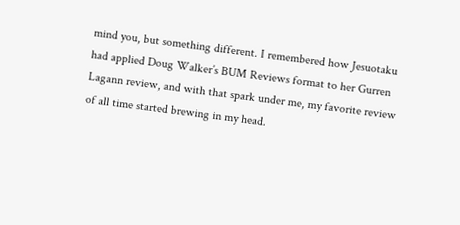mind you, but something different. I remembered how Jesuotaku had applied Doug Walker’s BUM Reviews format to her Gurren Lagann review, and with that spark under me, my favorite review of all time started brewing in my head.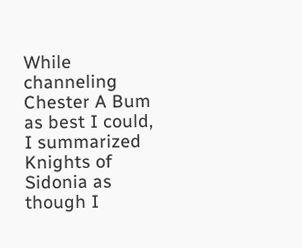While channeling Chester A Bum as best I could, I summarized Knights of Sidonia as though I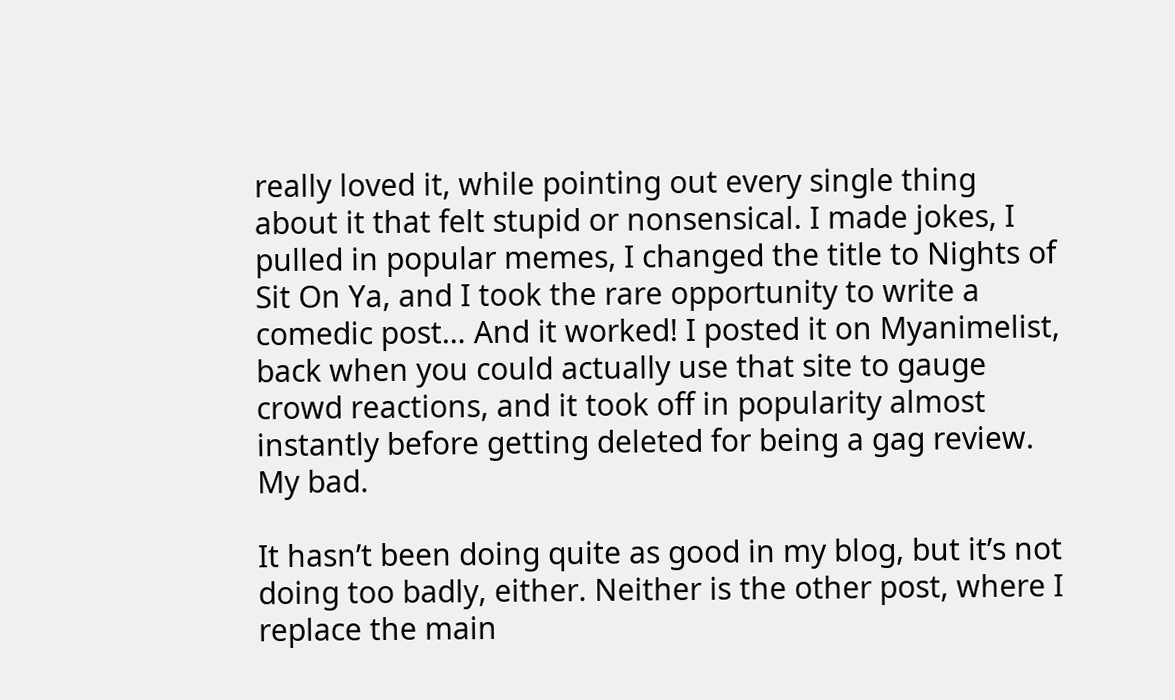really loved it, while pointing out every single thing about it that felt stupid or nonsensical. I made jokes, I pulled in popular memes, I changed the title to Nights of Sit On Ya, and I took the rare opportunity to write a comedic post… And it worked! I posted it on Myanimelist, back when you could actually use that site to gauge crowd reactions, and it took off in popularity almost instantly before getting deleted for being a gag review. My bad.

It hasn’t been doing quite as good in my blog, but it’s not doing too badly, either. Neither is the other post, where I replace the main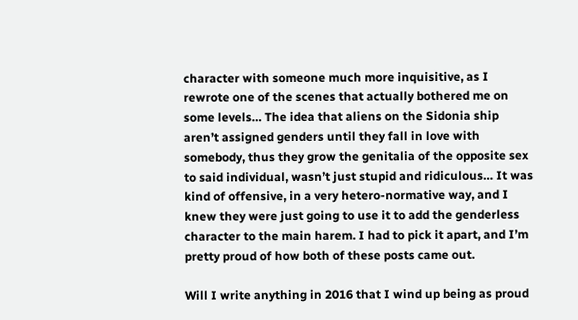character with someone much more inquisitive, as I rewrote one of the scenes that actually bothered me on some levels… The idea that aliens on the Sidonia ship aren’t assigned genders until they fall in love with somebody, thus they grow the genitalia of the opposite sex to said individual, wasn’t just stupid and ridiculous… It was kind of offensive, in a very hetero-normative way, and I knew they were just going to use it to add the genderless character to the main harem. I had to pick it apart, and I’m pretty proud of how both of these posts came out.

Will I write anything in 2016 that I wind up being as proud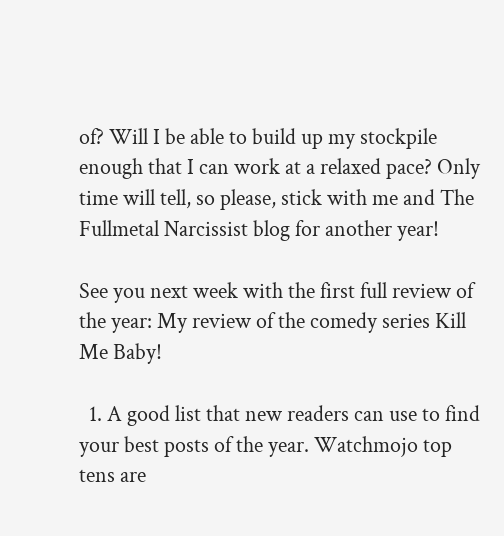of? Will I be able to build up my stockpile enough that I can work at a relaxed pace? Only time will tell, so please, stick with me and The Fullmetal Narcissist blog for another year!

See you next week with the first full review of the year: My review of the comedy series Kill Me Baby!

  1. A good list that new readers can use to find your best posts of the year. Watchmojo top tens are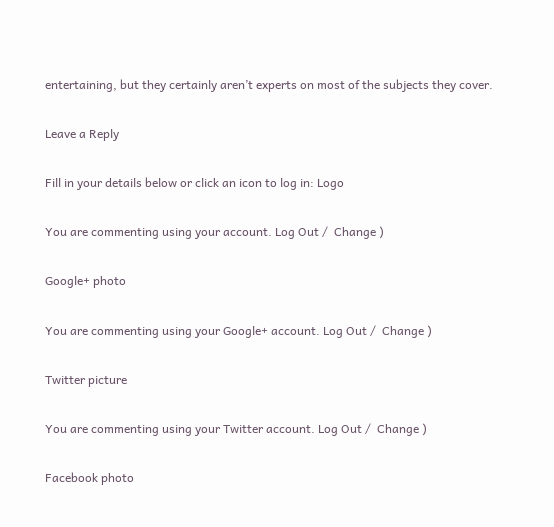entertaining, but they certainly aren’t experts on most of the subjects they cover.

Leave a Reply

Fill in your details below or click an icon to log in: Logo

You are commenting using your account. Log Out /  Change )

Google+ photo

You are commenting using your Google+ account. Log Out /  Change )

Twitter picture

You are commenting using your Twitter account. Log Out /  Change )

Facebook photo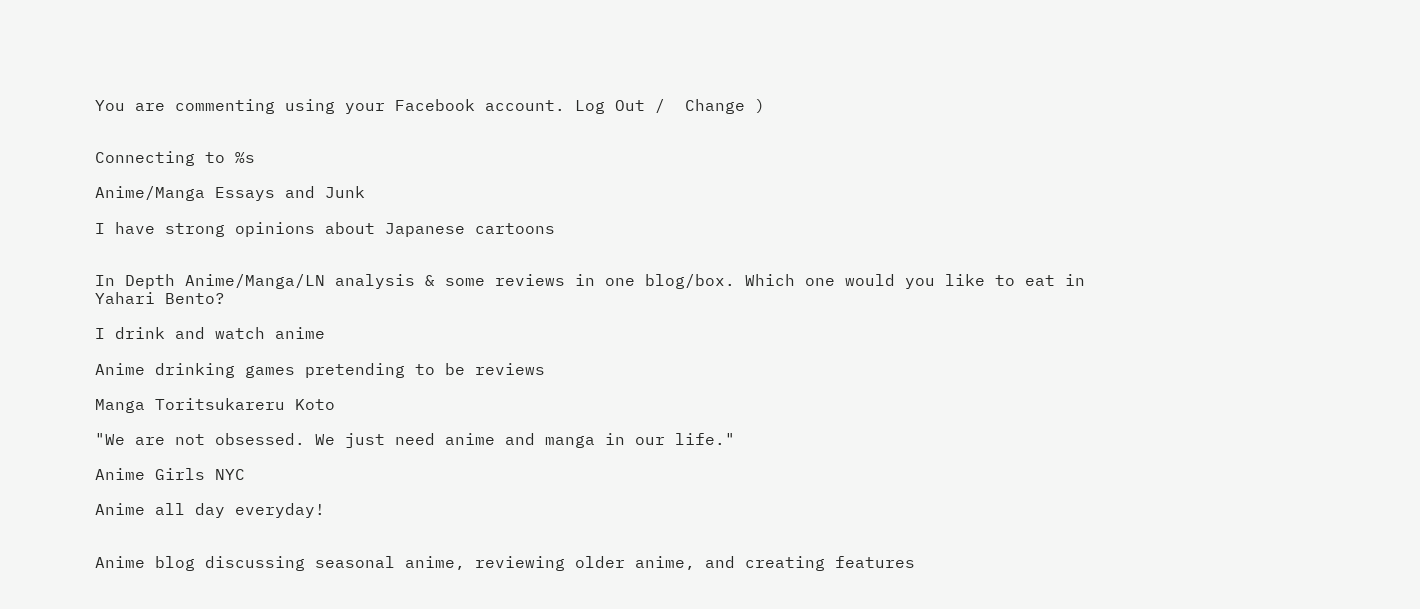You are commenting using your Facebook account. Log Out /  Change )


Connecting to %s

Anime/Manga Essays and Junk

I have strong opinions about Japanese cartoons


In Depth Anime/Manga/LN analysis & some reviews in one blog/box. Which one would you like to eat in Yahari Bento?

I drink and watch anime

Anime drinking games pretending to be reviews

Manga Toritsukareru Koto

"We are not obsessed. We just need anime and manga in our life."

Anime Girls NYC

Anime all day everyday!


Anime blog discussing seasonal anime, reviewing older anime, and creating features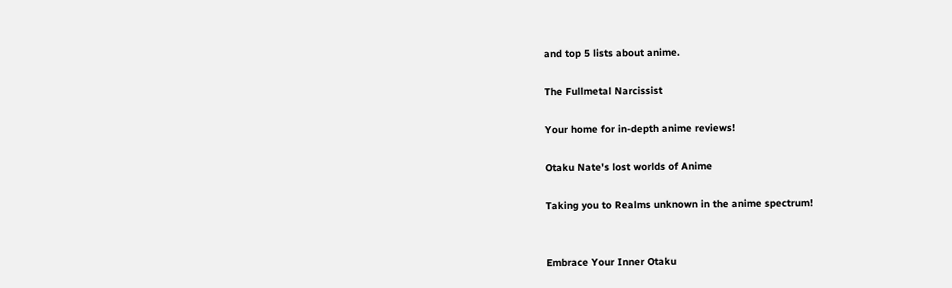and top 5 lists about anime.

The Fullmetal Narcissist

Your home for in-depth anime reviews!

Otaku Nate's lost worlds of Anime

Taking you to Realms unknown in the anime spectrum!


Embrace Your Inner Otaku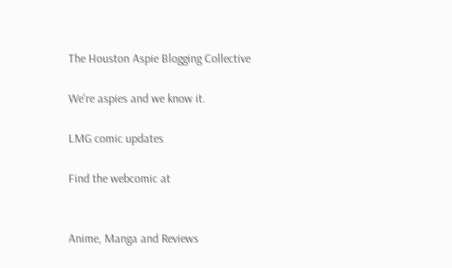The Houston Aspie Blogging Collective

We're aspies and we know it.

LMG comic updates

Find the webcomic at


Anime, Manga and Reviews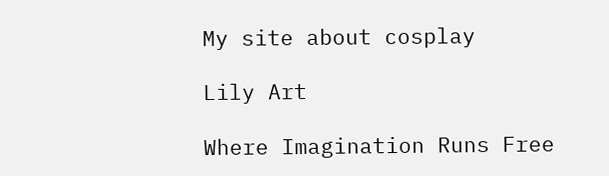My site about cosplay

Lily Art

Where Imagination Runs Free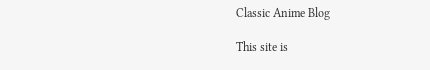Classic Anime Blog

This site is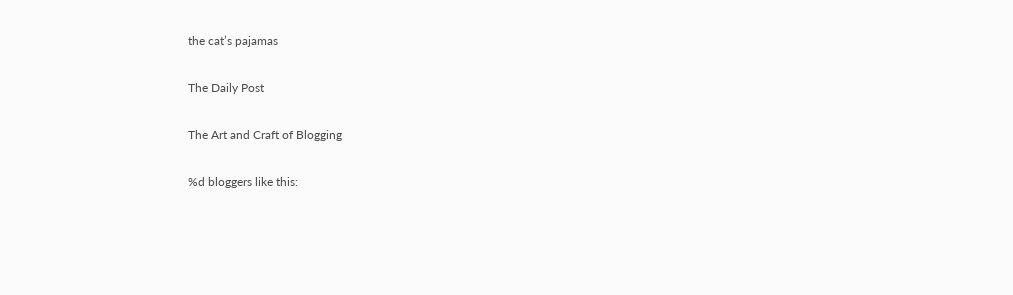the cat’s pajamas

The Daily Post

The Art and Craft of Blogging

%d bloggers like this: